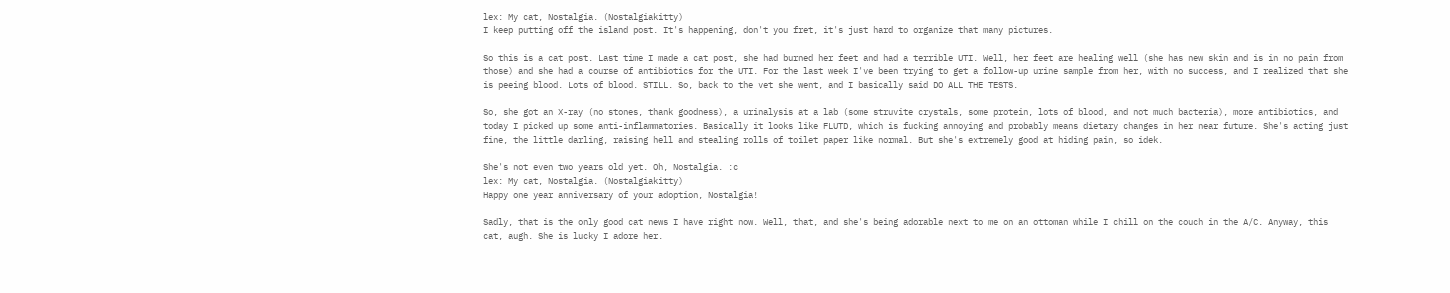lex: My cat, Nostalgia. (Nostalgiakitty)
I keep putting off the island post. It's happening, don't you fret, it's just hard to organize that many pictures.

So this is a cat post. Last time I made a cat post, she had burned her feet and had a terrible UTI. Well, her feet are healing well (she has new skin and is in no pain from those) and she had a course of antibiotics for the UTI. For the last week I've been trying to get a follow-up urine sample from her, with no success, and I realized that she is peeing blood. Lots of blood. STILL. So, back to the vet she went, and I basically said DO ALL THE TESTS.

So, she got an X-ray (no stones, thank goodness), a urinalysis at a lab (some struvite crystals, some protein, lots of blood, and not much bacteria), more antibiotics, and today I picked up some anti-inflammatories. Basically it looks like FLUTD, which is fucking annoying and probably means dietary changes in her near future. She's acting just fine, the little darling, raising hell and stealing rolls of toilet paper like normal. But she's extremely good at hiding pain, so idek.

She's not even two years old yet. Oh, Nostalgia. :c
lex: My cat, Nostalgia. (Nostalgiakitty)
Happy one year anniversary of your adoption, Nostalgia!

Sadly, that is the only good cat news I have right now. Well, that, and she's being adorable next to me on an ottoman while I chill on the couch in the A/C. Anyway, this cat, augh. She is lucky I adore her.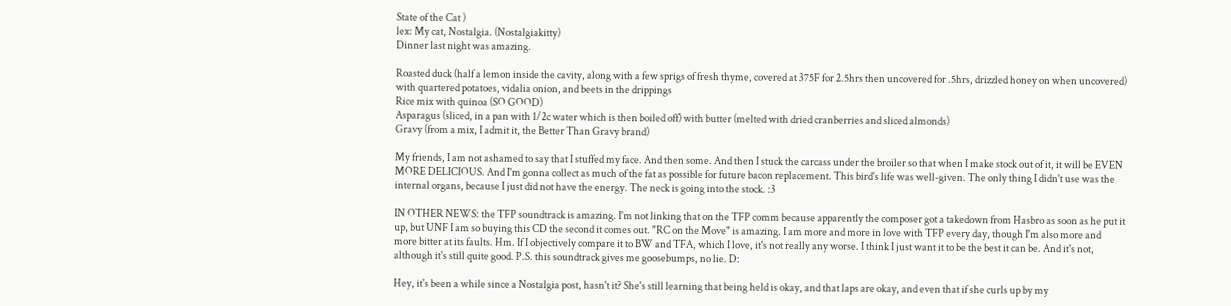State of the Cat )
lex: My cat, Nostalgia. (Nostalgiakitty)
Dinner last night was amazing.

Roasted duck (half a lemon inside the cavity, along with a few sprigs of fresh thyme, covered at 375F for 2.5hrs then uncovered for .5hrs, drizzled honey on when uncovered) with quartered potatoes, vidalia onion, and beets in the drippings
Rice mix with quinoa (SO GOOD)
Asparagus (sliced, in a pan with 1/2c water which is then boiled off) with butter (melted with dried cranberries and sliced almonds)
Gravy (from a mix, I admit it, the Better Than Gravy brand)

My friends, I am not ashamed to say that I stuffed my face. And then some. And then I stuck the carcass under the broiler so that when I make stock out of it, it will be EVEN MORE DELICIOUS. And I'm gonna collect as much of the fat as possible for future bacon replacement. This bird's life was well-given. The only thing I didn't use was the internal organs, because I just did not have the energy. The neck is going into the stock. :3

IN OTHER NEWS: the TFP soundtrack is amazing. I'm not linking that on the TFP comm because apparently the composer got a takedown from Hasbro as soon as he put it up, but UNF I am so buying this CD the second it comes out. "RC on the Move" is amazing. I am more and more in love with TFP every day, though I'm also more and more bitter at its faults. Hm. If I objectively compare it to BW and TFA, which I love, it's not really any worse. I think I just want it to be the best it can be. And it's not, although it's still quite good. P.S. this soundtrack gives me goosebumps, no lie. D:

Hey, it's been a while since a Nostalgia post, hasn't it? She's still learning that being held is okay, and that laps are okay, and even that if she curls up by my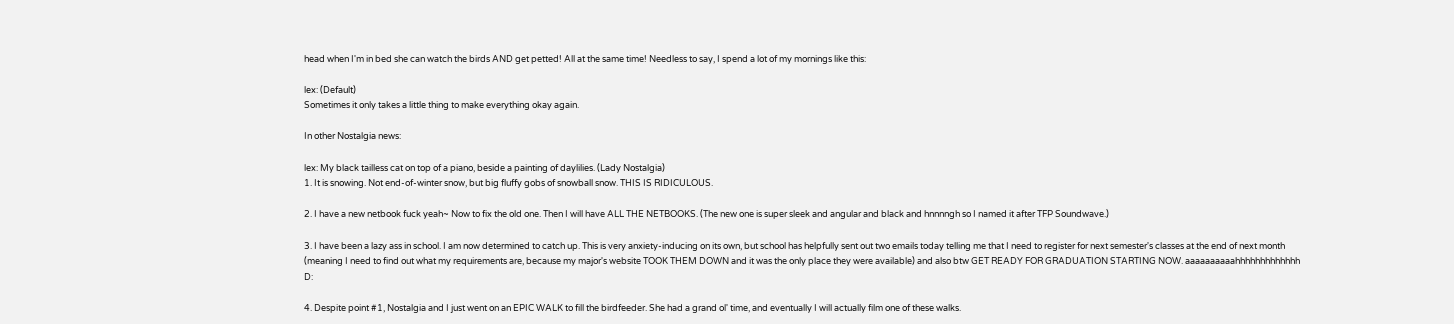head when I'm in bed she can watch the birds AND get petted! All at the same time! Needless to say, I spend a lot of my mornings like this:

lex: (Default)
Sometimes it only takes a little thing to make everything okay again.

In other Nostalgia news:

lex: My black tailless cat on top of a piano, beside a painting of daylilies. (Lady Nostalgia)
1. It is snowing. Not end-of-winter snow, but big fluffy gobs of snowball snow. THIS IS RIDICULOUS.

2. I have a new netbook fuck yeah~ Now to fix the old one. Then I will have ALL THE NETBOOKS. (The new one is super sleek and angular and black and hnnnngh so I named it after TFP Soundwave.)

3. I have been a lazy ass in school. I am now determined to catch up. This is very anxiety-inducing on its own, but school has helpfully sent out two emails today telling me that I need to register for next semester's classes at the end of next month (meaning I need to find out what my requirements are, because my major's website TOOK THEM DOWN and it was the only place they were available) and also btw GET READY FOR GRADUATION STARTING NOW. aaaaaaaaaahhhhhhhhhhhhh D:

4. Despite point #1, Nostalgia and I just went on an EPIC WALK to fill the birdfeeder. She had a grand ol' time, and eventually I will actually film one of these walks.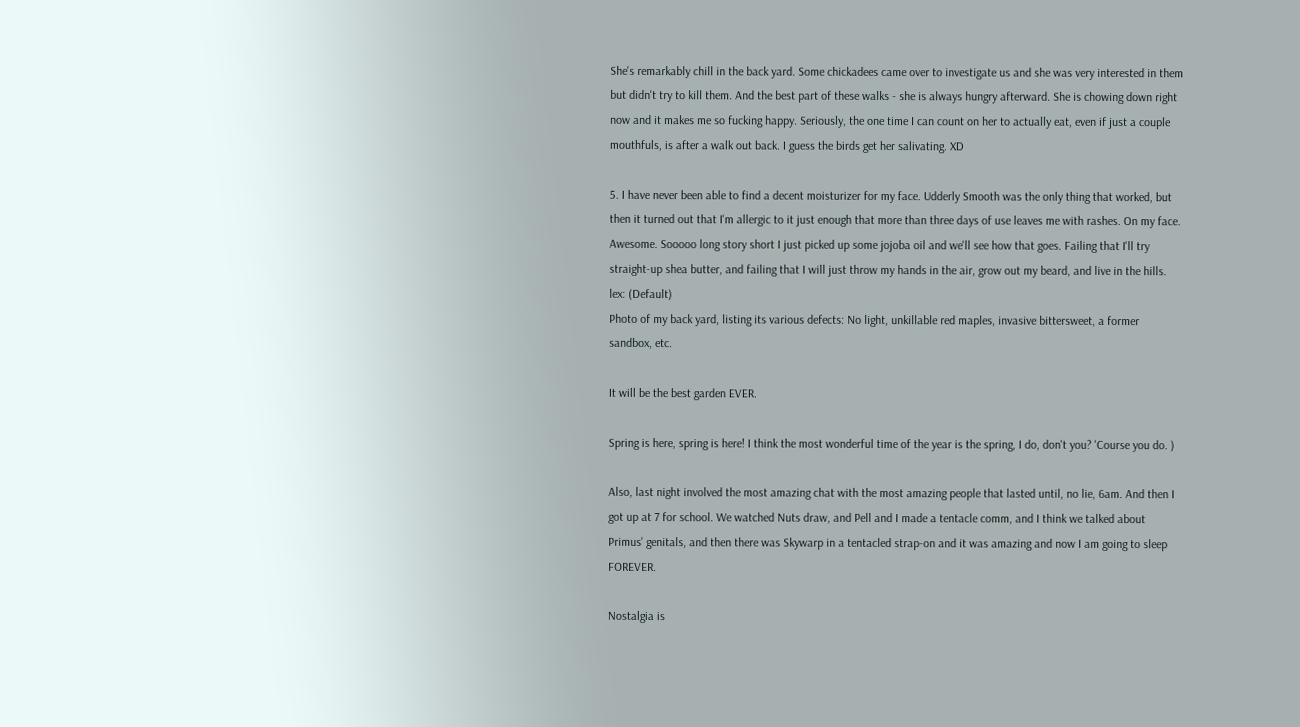She's remarkably chill in the back yard. Some chickadees came over to investigate us and she was very interested in them but didn't try to kill them. And the best part of these walks - she is always hungry afterward. She is chowing down right now and it makes me so fucking happy. Seriously, the one time I can count on her to actually eat, even if just a couple mouthfuls, is after a walk out back. I guess the birds get her salivating. XD

5. I have never been able to find a decent moisturizer for my face. Udderly Smooth was the only thing that worked, but then it turned out that I'm allergic to it just enough that more than three days of use leaves me with rashes. On my face. Awesome. Sooooo long story short I just picked up some jojoba oil and we'll see how that goes. Failing that I'll try straight-up shea butter, and failing that I will just throw my hands in the air, grow out my beard, and live in the hills.
lex: (Default)
Photo of my back yard, listing its various defects: No light, unkillable red maples, invasive bittersweet, a former sandbox, etc.

It will be the best garden EVER.

Spring is here, spring is here! I think the most wonderful time of the year is the spring, I do, don't you? 'Course you do. )

Also, last night involved the most amazing chat with the most amazing people that lasted until, no lie, 6am. And then I got up at 7 for school. We watched Nuts draw, and Pell and I made a tentacle comm, and I think we talked about Primus' genitals, and then there was Skywarp in a tentacled strap-on and it was amazing and now I am going to sleep FOREVER.

Nostalgia is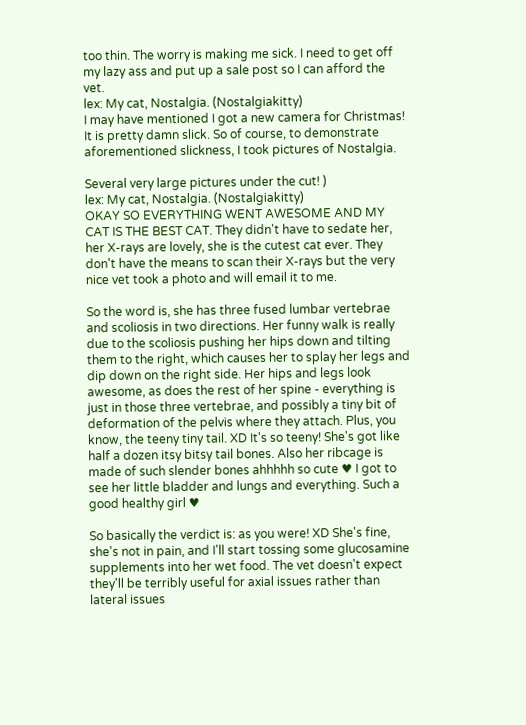too thin. The worry is making me sick. I need to get off my lazy ass and put up a sale post so I can afford the vet.
lex: My cat, Nostalgia. (Nostalgiakitty)
I may have mentioned I got a new camera for Christmas! It is pretty damn slick. So of course, to demonstrate aforementioned slickness, I took pictures of Nostalgia.

Several very large pictures under the cut! )
lex: My cat, Nostalgia. (Nostalgiakitty)
OKAY SO EVERYTHING WENT AWESOME AND MY CAT IS THE BEST CAT. They didn't have to sedate her, her X-rays are lovely, she is the cutest cat ever. They don't have the means to scan their X-rays but the very nice vet took a photo and will email it to me.

So the word is, she has three fused lumbar vertebrae and scoliosis in two directions. Her funny walk is really due to the scoliosis pushing her hips down and tilting them to the right, which causes her to splay her legs and dip down on the right side. Her hips and legs look awesome, as does the rest of her spine - everything is just in those three vertebrae, and possibly a tiny bit of deformation of the pelvis where they attach. Plus, you know, the teeny tiny tail. XD It's so teeny! She's got like half a dozen itsy bitsy tail bones. Also her ribcage is made of such slender bones ahhhhh so cute ♥ I got to see her little bladder and lungs and everything. Such a good healthy girl ♥

So basically the verdict is: as you were! XD She's fine, she's not in pain, and I'll start tossing some glucosamine supplements into her wet food. The vet doesn't expect they'll be terribly useful for axial issues rather than lateral issues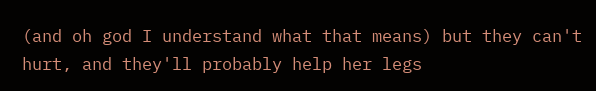(and oh god I understand what that means) but they can't hurt, and they'll probably help her legs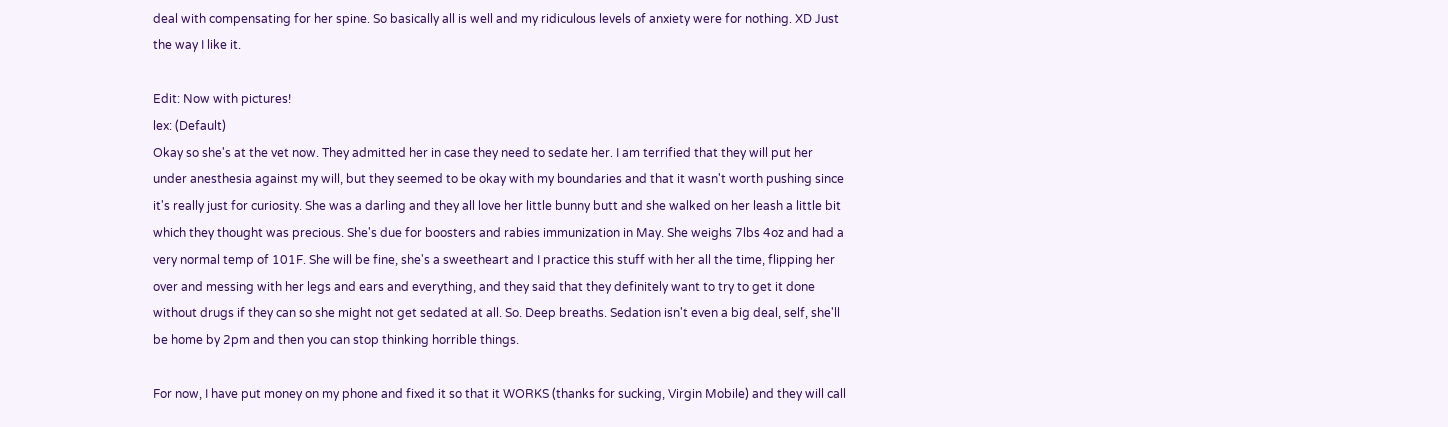deal with compensating for her spine. So basically all is well and my ridiculous levels of anxiety were for nothing. XD Just the way I like it.

Edit: Now with pictures!
lex: (Default)
Okay so she's at the vet now. They admitted her in case they need to sedate her. I am terrified that they will put her under anesthesia against my will, but they seemed to be okay with my boundaries and that it wasn't worth pushing since it's really just for curiosity. She was a darling and they all love her little bunny butt and she walked on her leash a little bit which they thought was precious. She's due for boosters and rabies immunization in May. She weighs 7lbs 4oz and had a very normal temp of 101F. She will be fine, she's a sweetheart and I practice this stuff with her all the time, flipping her over and messing with her legs and ears and everything, and they said that they definitely want to try to get it done without drugs if they can so she might not get sedated at all. So. Deep breaths. Sedation isn't even a big deal, self, she'll be home by 2pm and then you can stop thinking horrible things.

For now, I have put money on my phone and fixed it so that it WORKS (thanks for sucking, Virgin Mobile) and they will call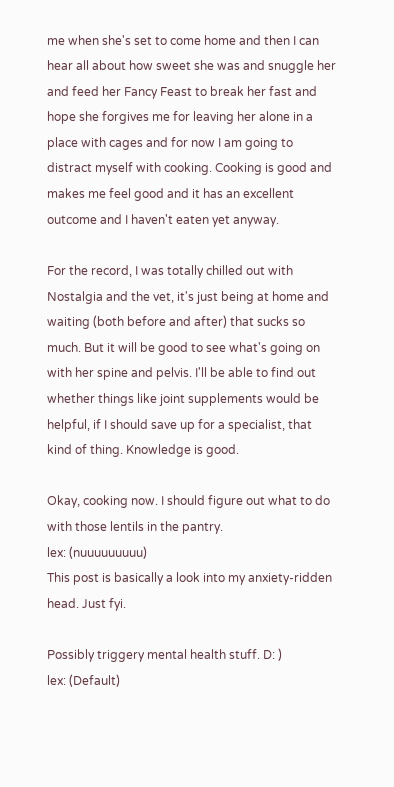me when she's set to come home and then I can hear all about how sweet she was and snuggle her and feed her Fancy Feast to break her fast and hope she forgives me for leaving her alone in a place with cages and for now I am going to distract myself with cooking. Cooking is good and makes me feel good and it has an excellent outcome and I haven't eaten yet anyway.

For the record, I was totally chilled out with Nostalgia and the vet, it's just being at home and waiting (both before and after) that sucks so much. But it will be good to see what's going on with her spine and pelvis. I'll be able to find out whether things like joint supplements would be helpful, if I should save up for a specialist, that kind of thing. Knowledge is good.

Okay, cooking now. I should figure out what to do with those lentils in the pantry.
lex: (nuuuuuuuuu)
This post is basically a look into my anxiety-ridden head. Just fyi.

Possibly triggery mental health stuff. D: )
lex: (Default)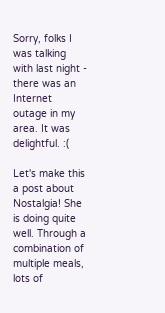Sorry, folks I was talking with last night - there was an Internet outage in my area. It was delightful. :(

Let's make this a post about Nostalgia! She is doing quite well. Through a combination of multiple meals, lots of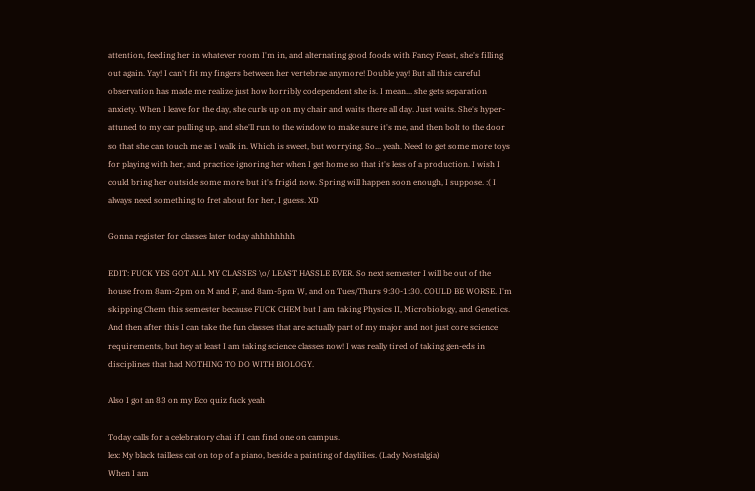attention, feeding her in whatever room I'm in, and alternating good foods with Fancy Feast, she's filling out again. Yay! I can't fit my fingers between her vertebrae anymore! Double yay! But all this careful observation has made me realize just how horribly codependent she is. I mean... she gets separation anxiety. When I leave for the day, she curls up on my chair and waits there all day. Just waits. She's hyper-attuned to my car pulling up, and she'll run to the window to make sure it's me, and then bolt to the door so that she can touch me as I walk in. Which is sweet, but worrying. So... yeah. Need to get some more toys for playing with her, and practice ignoring her when I get home so that it's less of a production. I wish I could bring her outside some more but it's frigid now. Spring will happen soon enough, I suppose. :( I always need something to fret about for her, I guess. XD

Gonna register for classes later today ahhhhhhhh

EDIT: FUCK YES GOT ALL MY CLASSES \o/ LEAST HASSLE EVER. So next semester I will be out of the house from 8am-2pm on M and F, and 8am-5pm W, and on Tues/Thurs 9:30-1:30. COULD BE WORSE. I'm skipping Chem this semester because FUCK CHEM but I am taking Physics II, Microbiology, and Genetics. And then after this I can take the fun classes that are actually part of my major and not just core science requirements, but hey at least I am taking science classes now! I was really tired of taking gen-eds in disciplines that had NOTHING TO DO WITH BIOLOGY.

Also I got an 83 on my Eco quiz fuck yeah

Today calls for a celebratory chai if I can find one on campus.
lex: My black tailless cat on top of a piano, beside a painting of daylilies. (Lady Nostalgia)
When I am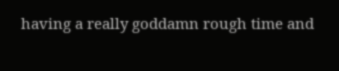having a really goddamn rough time and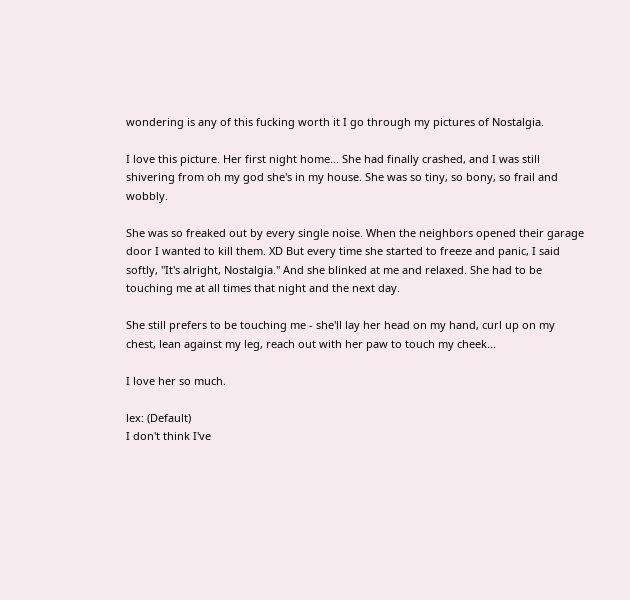wondering is any of this fucking worth it I go through my pictures of Nostalgia.

I love this picture. Her first night home... She had finally crashed, and I was still shivering from oh my god she's in my house. She was so tiny, so bony, so frail and wobbly.

She was so freaked out by every single noise. When the neighbors opened their garage door I wanted to kill them. XD But every time she started to freeze and panic, I said softly, "It's alright, Nostalgia." And she blinked at me and relaxed. She had to be touching me at all times that night and the next day.

She still prefers to be touching me - she'll lay her head on my hand, curl up on my chest, lean against my leg, reach out with her paw to touch my cheek...

I love her so much.

lex: (Default)
I don't think I've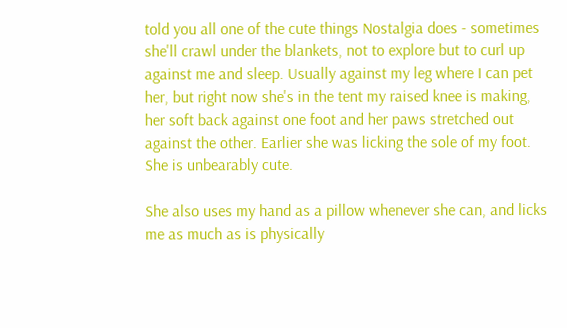told you all one of the cute things Nostalgia does - sometimes she'll crawl under the blankets, not to explore but to curl up against me and sleep. Usually against my leg where I can pet her, but right now she's in the tent my raised knee is making, her soft back against one foot and her paws stretched out against the other. Earlier she was licking the sole of my foot. She is unbearably cute.

She also uses my hand as a pillow whenever she can, and licks me as much as is physically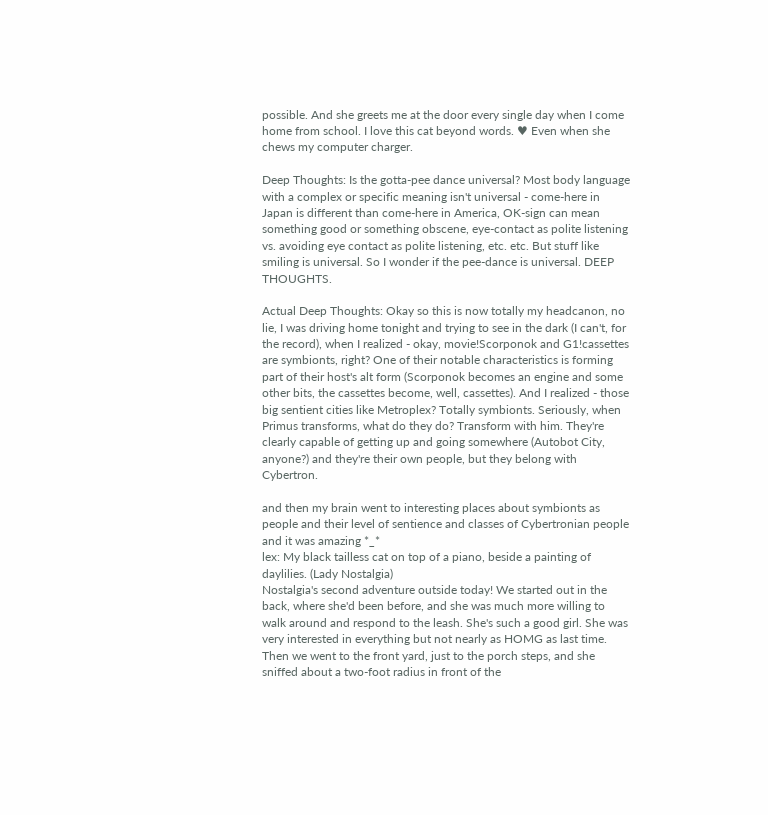possible. And she greets me at the door every single day when I come home from school. I love this cat beyond words. ♥ Even when she chews my computer charger.

Deep Thoughts: Is the gotta-pee dance universal? Most body language with a complex or specific meaning isn't universal - come-here in Japan is different than come-here in America, OK-sign can mean something good or something obscene, eye-contact as polite listening vs. avoiding eye contact as polite listening, etc. etc. But stuff like smiling is universal. So I wonder if the pee-dance is universal. DEEP THOUGHTS.

Actual Deep Thoughts: Okay so this is now totally my headcanon, no lie, I was driving home tonight and trying to see in the dark (I can't, for the record), when I realized - okay, movie!Scorponok and G1!cassettes are symbionts, right? One of their notable characteristics is forming part of their host's alt form (Scorponok becomes an engine and some other bits, the cassettes become, well, cassettes). And I realized - those big sentient cities like Metroplex? Totally symbionts. Seriously, when Primus transforms, what do they do? Transform with him. They're clearly capable of getting up and going somewhere (Autobot City, anyone?) and they're their own people, but they belong with Cybertron.

and then my brain went to interesting places about symbionts as people and their level of sentience and classes of Cybertronian people and it was amazing *_*
lex: My black tailless cat on top of a piano, beside a painting of daylilies. (Lady Nostalgia)
Nostalgia's second adventure outside today! We started out in the back, where she'd been before, and she was much more willing to walk around and respond to the leash. She's such a good girl. She was very interested in everything but not nearly as HOMG as last time. Then we went to the front yard, just to the porch steps, and she sniffed about a two-foot radius in front of the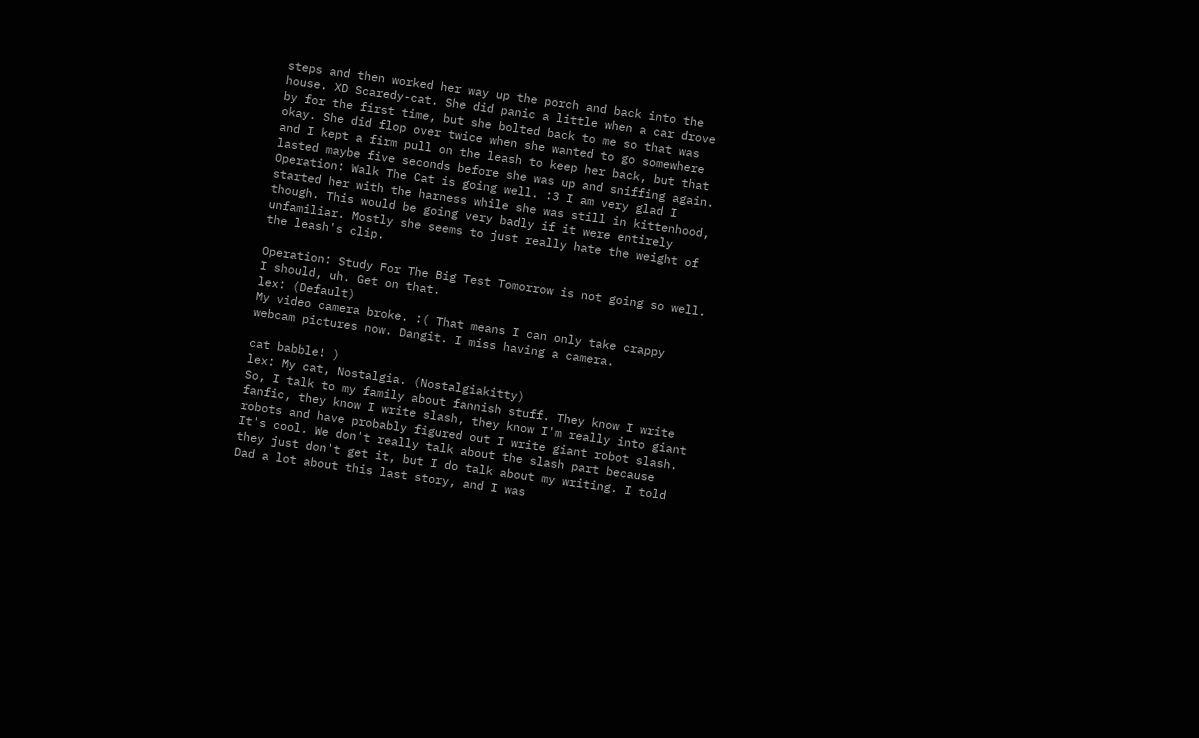steps and then worked her way up the porch and back into the house. XD Scaredy-cat. She did panic a little when a car drove by for the first time, but she bolted back to me so that was okay. She did flop over twice when she wanted to go somewhere and I kept a firm pull on the leash to keep her back, but that lasted maybe five seconds before she was up and sniffing again. Operation: Walk The Cat is going well. :3 I am very glad I started her with the harness while she was still in kittenhood, though. This would be going very badly if it were entirely unfamiliar. Mostly she seems to just really hate the weight of the leash's clip.

Operation: Study For The Big Test Tomorrow is not going so well. I should, uh. Get on that.
lex: (Default)
My video camera broke. :( That means I can only take crappy webcam pictures now. Dangit. I miss having a camera.

cat babble! )
lex: My cat, Nostalgia. (Nostalgiakitty)
So, I talk to my family about fannish stuff. They know I write fanfic, they know I write slash, they know I'm really into giant robots and have probably figured out I write giant robot slash. It's cool. We don't really talk about the slash part because they just don't get it, but I do talk about my writing. I told Dad a lot about this last story, and I was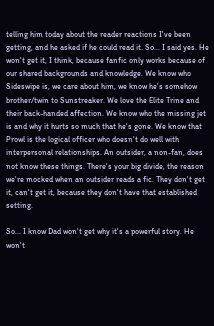telling him today about the reader reactions I've been getting, and he asked if he could read it. So... I said yes. He won't get it, I think, because fanfic only works because of our shared backgrounds and knowledge. We know who Sideswipe is, we care about him, we know he's somehow brother/twin to Sunstreaker. We love the Elite Trine and their back-handed affection. We know who the missing jet is and why it hurts so much that he's gone. We know that Prowl is the logical officer who doesn't do well with interpersonal relationships. An outsider, a non-fan, does not know these things. There's your big divide, the reason we're mocked when an outsider reads a fic. They don't get it, can't get it, because they don't have that established setting.

So... I know Dad won't get why it's a powerful story. He won't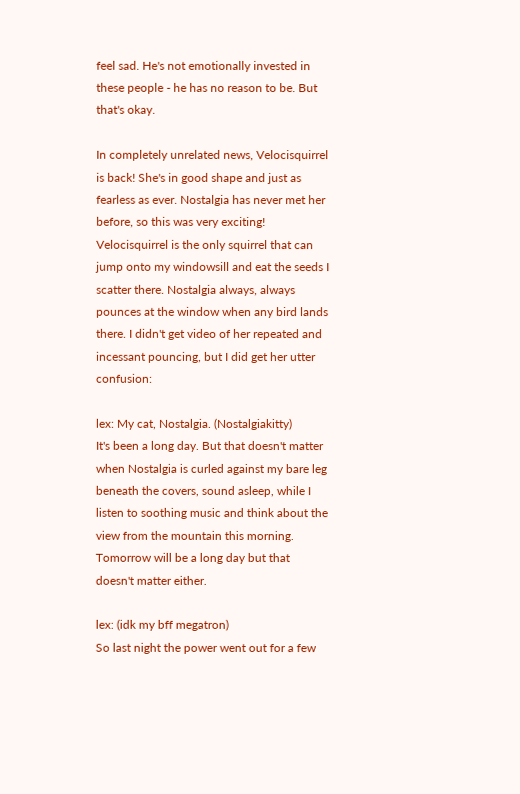feel sad. He's not emotionally invested in these people - he has no reason to be. But that's okay.

In completely unrelated news, Velocisquirrel is back! She's in good shape and just as fearless as ever. Nostalgia has never met her before, so this was very exciting! Velocisquirrel is the only squirrel that can jump onto my windowsill and eat the seeds I scatter there. Nostalgia always, always pounces at the window when any bird lands there. I didn't get video of her repeated and incessant pouncing, but I did get her utter confusion:

lex: My cat, Nostalgia. (Nostalgiakitty)
It's been a long day. But that doesn't matter when Nostalgia is curled against my bare leg beneath the covers, sound asleep, while I listen to soothing music and think about the view from the mountain this morning. Tomorrow will be a long day but that doesn't matter either.

lex: (idk my bff megatron)
So last night the power went out for a few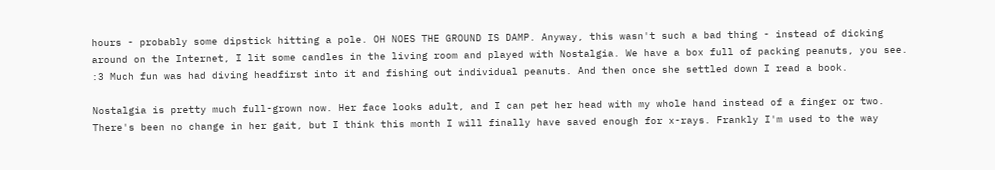hours - probably some dipstick hitting a pole. OH NOES THE GROUND IS DAMP. Anyway, this wasn't such a bad thing - instead of dicking around on the Internet, I lit some candles in the living room and played with Nostalgia. We have a box full of packing peanuts, you see. :3 Much fun was had diving headfirst into it and fishing out individual peanuts. And then once she settled down I read a book.

Nostalgia is pretty much full-grown now. Her face looks adult, and I can pet her head with my whole hand instead of a finger or two. There's been no change in her gait, but I think this month I will finally have saved enough for x-rays. Frankly I'm used to the way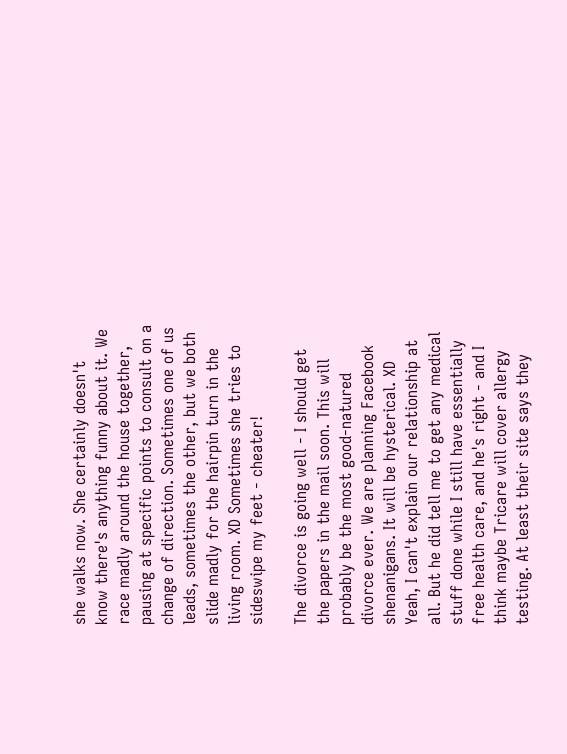she walks now. She certainly doesn't know there's anything funny about it. We race madly around the house together, pausing at specific points to consult on a change of direction. Sometimes one of us leads, sometimes the other, but we both slide madly for the hairpin turn in the living room. XD Sometimes she tries to sideswipe my feet - cheater!

The divorce is going well - I should get the papers in the mail soon. This will probably be the most good-natured divorce ever. We are planning Facebook shenanigans. It will be hysterical. XD Yeah, I can't explain our relationship at all. But he did tell me to get any medical stuff done while I still have essentially free health care, and he's right - and I think maybe Tricare will cover allergy testing. At least their site says they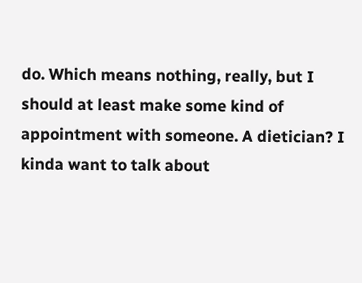do. Which means nothing, really, but I should at least make some kind of appointment with someone. A dietician? I kinda want to talk about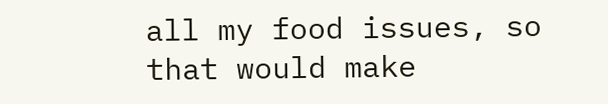all my food issues, so that would make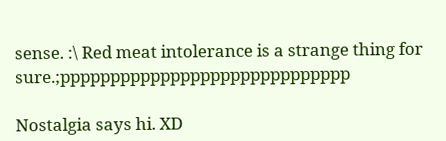sense. :\ Red meat intolerance is a strange thing for sure.;ppppppppppppppppppppppppppppp

Nostalgia says hi. XD